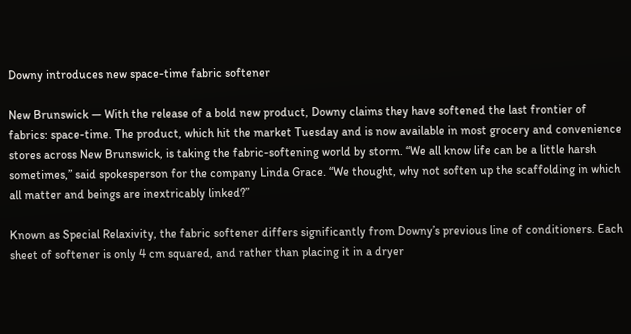Downy introduces new space-time fabric softener

New Brunswick — With the release of a bold new product, Downy claims they have softened the last frontier of fabrics: space-time. The product, which hit the market Tuesday and is now available in most grocery and convenience stores across New Brunswick, is taking the fabric-softening world by storm. “We all know life can be a little harsh sometimes,” said spokesperson for the company Linda Grace. “We thought, why not soften up the scaffolding in which all matter and beings are inextricably linked?”

Known as Special Relaxivity, the fabric softener differs significantly from Downy’s previous line of conditioners. Each sheet of softener is only 4 cm squared, and rather than placing it in a dryer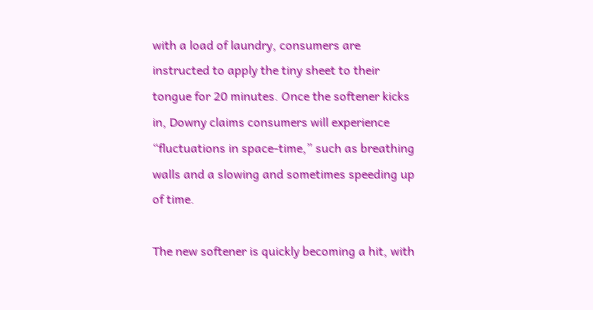with a load of laundry, consumers are instructed to apply the tiny sheet to their tongue for 20 minutes. Once the softener kicks in, Downy claims consumers will experience “fluctuations in space-time,” such as breathing walls and a slowing and sometimes speeding up of time.

The new softener is quickly becoming a hit, with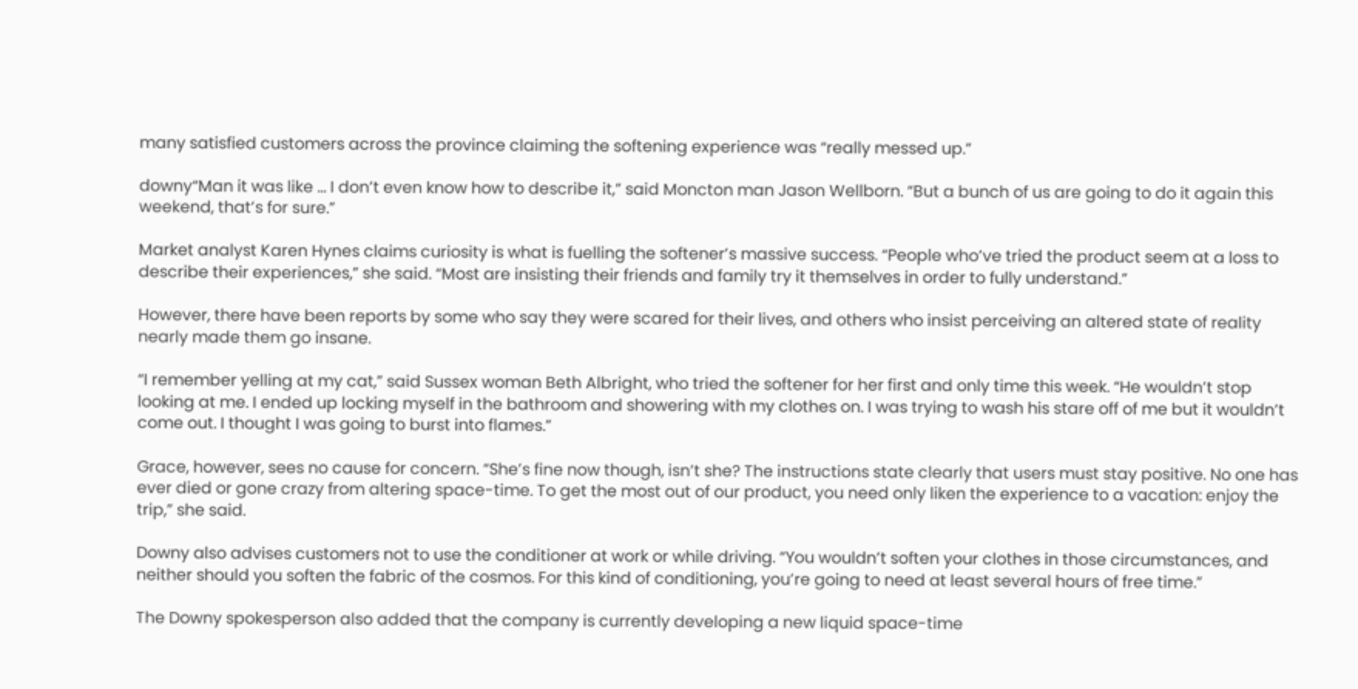many satisfied customers across the province claiming the softening experience was “really messed up.”

downy“Man it was like … I don’t even know how to describe it,” said Moncton man Jason Wellborn. “But a bunch of us are going to do it again this weekend, that’s for sure.”

Market analyst Karen Hynes claims curiosity is what is fuelling the softener’s massive success. “People who’ve tried the product seem at a loss to describe their experiences,” she said. “Most are insisting their friends and family try it themselves in order to fully understand.”

However, there have been reports by some who say they were scared for their lives, and others who insist perceiving an altered state of reality nearly made them go insane.

“I remember yelling at my cat,” said Sussex woman Beth Albright, who tried the softener for her first and only time this week. “He wouldn’t stop looking at me. I ended up locking myself in the bathroom and showering with my clothes on. I was trying to wash his stare off of me but it wouldn’t come out. I thought I was going to burst into flames.”

Grace, however, sees no cause for concern. “She’s fine now though, isn’t she? The instructions state clearly that users must stay positive. No one has ever died or gone crazy from altering space-time. To get the most out of our product, you need only liken the experience to a vacation: enjoy the trip,” she said.

Downy also advises customers not to use the conditioner at work or while driving. “You wouldn’t soften your clothes in those circumstances, and neither should you soften the fabric of the cosmos. For this kind of conditioning, you’re going to need at least several hours of free time.”

The Downy spokesperson also added that the company is currently developing a new liquid space-time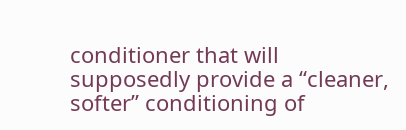conditioner that will supposedly provide a “cleaner, softer” conditioning of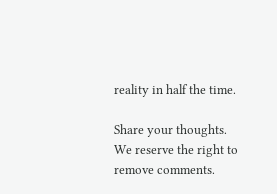reality in half the time.

Share your thoughts. We reserve the right to remove comments.